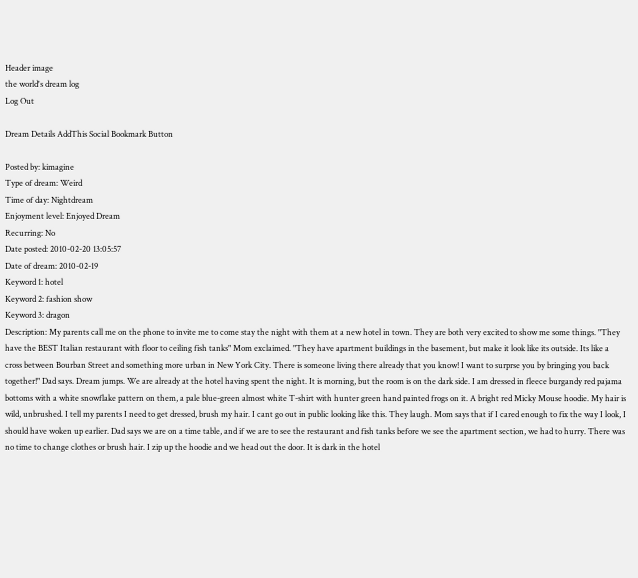Header image
the world's dream log
Log Out

Dream Details AddThis Social Bookmark Button

Posted by: kimagine
Type of dream: Weird
Time of day: Nightdream
Enjoyment level: Enjoyed Dream
Recurring: No
Date posted: 2010-02-20 13:05:57
Date of dream: 2010-02-19
Keyword 1: hotel
Keyword 2: fashion show
Keyword 3: dragon
Description: My parents call me on the phone to invite me to come stay the night with them at a new hotel in town. They are both very excited to show me some things. "They have the BEST Italian restaurant with floor to ceiling fish tanks" Mom exclaimed. "They have apartment buildings in the basement, but make it look like its outside. Its like a cross between Bourban Street and something more urban in New York City. There is someone living there already that you know! I want to surprse you by bringing you back together!" Dad says. Dream jumps. We are already at the hotel having spent the night. It is morning, but the room is on the dark side. I am dressed in fleece burgandy red pajama bottoms with a white snowflake pattern on them, a pale blue-green almost white T-shirt with hunter green hand painted frogs on it. A bright red Micky Mouse hoodie. My hair is wild, unbrushed. I tell my parents I need to get dressed, brush my hair. I cant go out in public looking like this. They laugh. Mom says that if I cared enough to fix the way I look, I should have woken up earlier. Dad says we are on a time table, and if we are to see the restaurant and fish tanks before we see the apartment section, we had to hurry. There was no time to change clothes or brush hair. I zip up the hoodie and we head out the door. It is dark in the hotel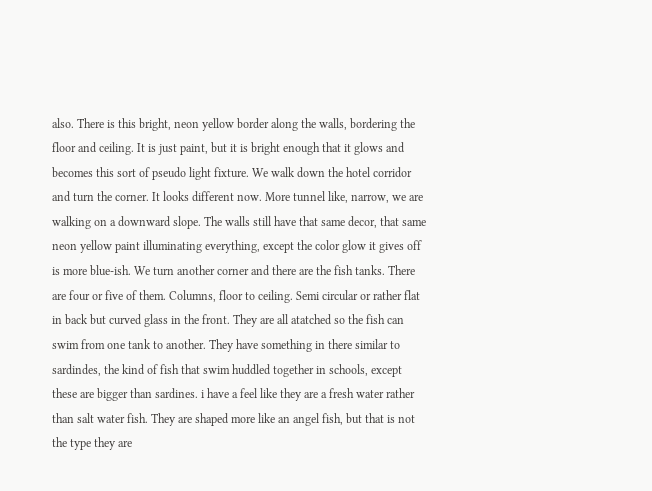also. There is this bright, neon yellow border along the walls, bordering the floor and ceiling. It is just paint, but it is bright enough that it glows and becomes this sort of pseudo light fixture. We walk down the hotel corridor and turn the corner. It looks different now. More tunnel like, narrow, we are walking on a downward slope. The walls still have that same decor, that same neon yellow paint illuminating everything, except the color glow it gives off is more blue-ish. We turn another corner and there are the fish tanks. There are four or five of them. Columns, floor to ceiling. Semi circular or rather flat in back but curved glass in the front. They are all atatched so the fish can swim from one tank to another. They have something in there similar to sardindes, the kind of fish that swim huddled together in schools, except these are bigger than sardines. i have a feel like they are a fresh water rather than salt water fish. They are shaped more like an angel fish, but that is not the type they are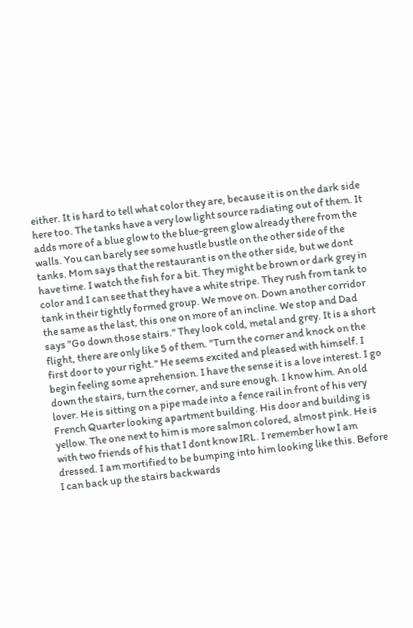either. It is hard to tell what color they are, because it is on the dark side here too. The tanks have a very low light source radiating out of them. It adds more of a blue glow to the blue-green glow already there from the walls. You can barely see some hustle bustle on the other side of the tanks. Mom says that the restaurant is on the other side, but we dont have time. I watch the fish for a bit. They might be brown or dark grey in color and I can see that they have a white stripe. They rush from tank to tank in their tightly formed group. We move on. Down another corridor the same as the last, this one on more of an incline. We stop and Dad says "Go down those stairs." They look cold, metal and grey. It is a short flight, there are only like 5 of them. "Turn the corner and knock on the first door to your right." He seems excited and pleased with himself. I begin feeling some aprehension. I have the sense it is a love interest. I go down the stairs, turn the corner, and sure enough. I know him. An old lover. He is sitting on a pipe made into a fence rail in front of his very French Quarter looking apartment building. His door and building is yellow. The one next to him is more salmon colored, almost pink. He is with two friends of his that I dont know IRL. I remember how I am dressed. I am mortified to be bumping into him looking like this. Before I can back up the stairs backwards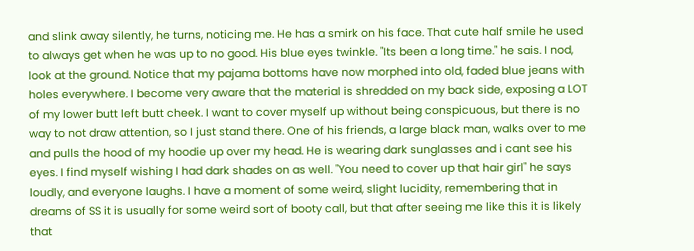and slink away silently, he turns, noticing me. He has a smirk on his face. That cute half smile he used to always get when he was up to no good. His blue eyes twinkle. "Its been a long time." he sais. I nod, look at the ground. Notice that my pajama bottoms have now morphed into old, faded blue jeans with holes everywhere. I become very aware that the material is shredded on my back side, exposing a LOT of my lower butt left butt cheek. I want to cover myself up without being conspicuous, but there is no way to not draw attention, so I just stand there. One of his friends, a large black man, walks over to me and pulls the hood of my hoodie up over my head. He is wearing dark sunglasses and i cant see his eyes. I find myself wishing I had dark shades on as well. "You need to cover up that hair girl" he says loudly, and everyone laughs. I have a moment of some weird, slight lucidity, remembering that in dreams of SS it is usually for some weird sort of booty call, but that after seeing me like this it is likely that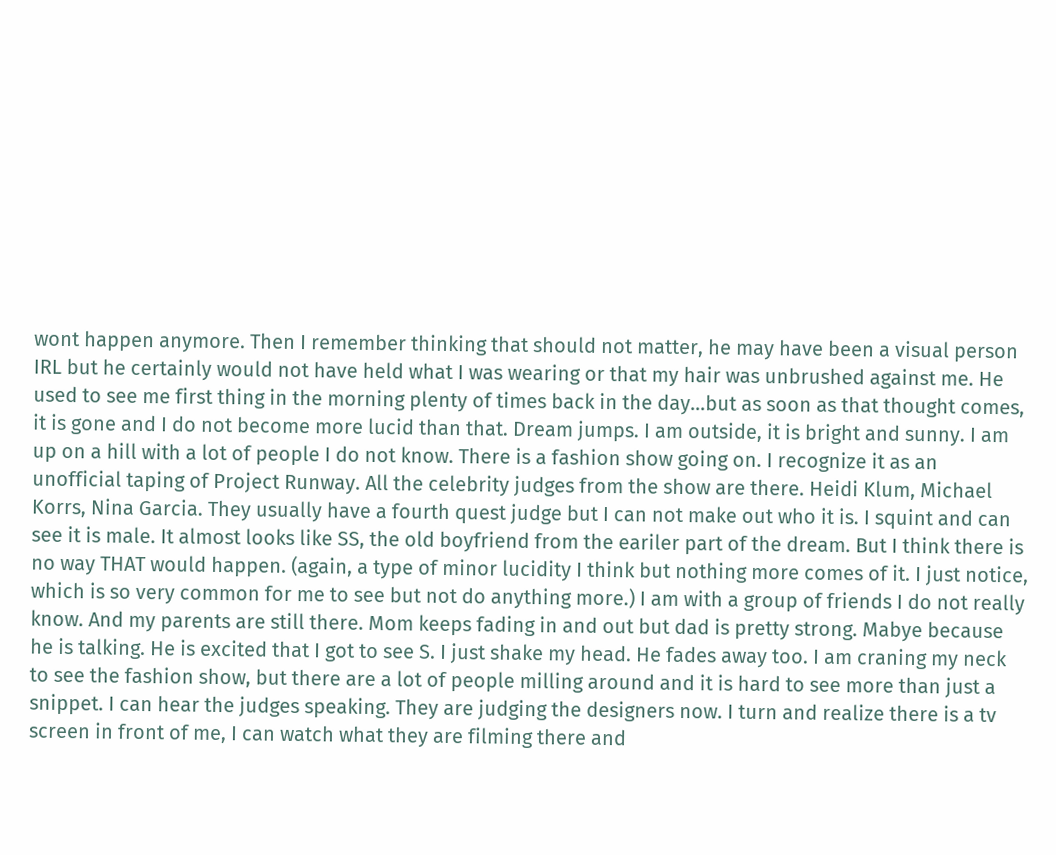wont happen anymore. Then I remember thinking that should not matter, he may have been a visual person IRL but he certainly would not have held what I was wearing or that my hair was unbrushed against me. He used to see me first thing in the morning plenty of times back in the day...but as soon as that thought comes, it is gone and I do not become more lucid than that. Dream jumps. I am outside, it is bright and sunny. I am up on a hill with a lot of people I do not know. There is a fashion show going on. I recognize it as an unofficial taping of Project Runway. All the celebrity judges from the show are there. Heidi Klum, Michael Korrs, Nina Garcia. They usually have a fourth quest judge but I can not make out who it is. I squint and can see it is male. It almost looks like SS, the old boyfriend from the eariler part of the dream. But I think there is no way THAT would happen. (again, a type of minor lucidity I think but nothing more comes of it. I just notice, which is so very common for me to see but not do anything more.) I am with a group of friends I do not really know. And my parents are still there. Mom keeps fading in and out but dad is pretty strong. Mabye because he is talking. He is excited that I got to see S. I just shake my head. He fades away too. I am craning my neck to see the fashion show, but there are a lot of people milling around and it is hard to see more than just a snippet. I can hear the judges speaking. They are judging the designers now. I turn and realize there is a tv screen in front of me, I can watch what they are filming there and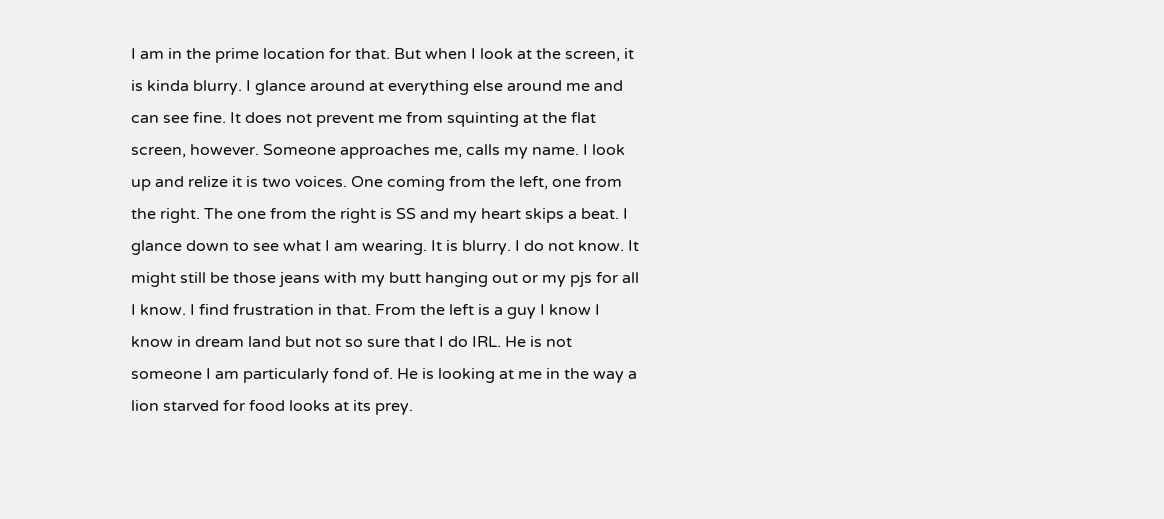I am in the prime location for that. But when I look at the screen, it is kinda blurry. I glance around at everything else around me and can see fine. It does not prevent me from squinting at the flat screen, however. Someone approaches me, calls my name. I look up and relize it is two voices. One coming from the left, one from the right. The one from the right is SS and my heart skips a beat. I glance down to see what I am wearing. It is blurry. I do not know. It might still be those jeans with my butt hanging out or my pjs for all I know. I find frustration in that. From the left is a guy I know I know in dream land but not so sure that I do IRL. He is not someone I am particularly fond of. He is looking at me in the way a lion starved for food looks at its prey.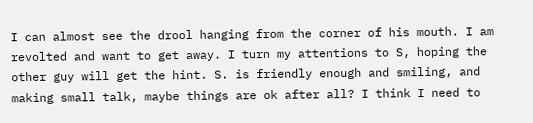I can almost see the drool hanging from the corner of his mouth. I am revolted and want to get away. I turn my attentions to S, hoping the other guy will get the hint. S. is friendly enough and smiling, and making small talk, maybe things are ok after all? I think I need to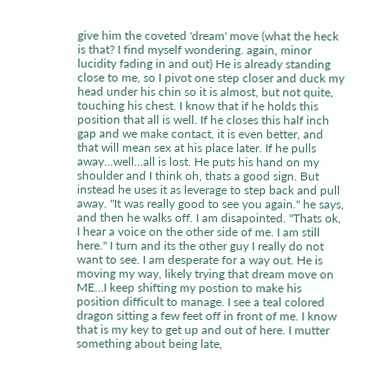give him the coveted 'dream' move (what the heck is that? I find myself wondering. again, minor lucidity fading in and out) He is already standing close to me, so I pivot one step closer and duck my head under his chin so it is almost, but not quite, touching his chest. I know that if he holds this position that all is well. If he closes this half inch gap and we make contact, it is even better, and that will mean sex at his place later. If he pulls away...well...all is lost. He puts his hand on my shoulder and I think oh, thats a good sign. But instead he uses it as leverage to step back and pull away. "It was really good to see you again." he says, and then he walks off. I am disapointed. "Thats ok, I hear a voice on the other side of me. I am still here." I turn and its the other guy I really do not want to see. I am desperate for a way out. He is moving my way, likely trying that dream move on ME...I keep shifting my postion to make his position difficult to manage. I see a teal colored dragon sitting a few feet off in front of me. I know that is my key to get up and out of here. I mutter something about being late,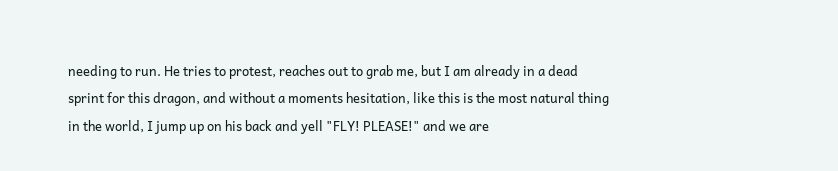needing to run. He tries to protest, reaches out to grab me, but I am already in a dead sprint for this dragon, and without a moments hesitation, like this is the most natural thing in the world, I jump up on his back and yell "FLY! PLEASE!" and we are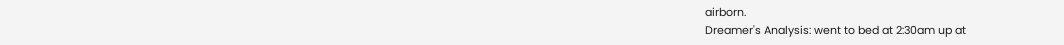airborn.
Dreamer's Analysis: went to bed at 2:30am up at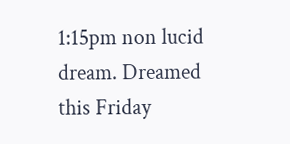1:15pm non lucid dream. Dreamed this Friday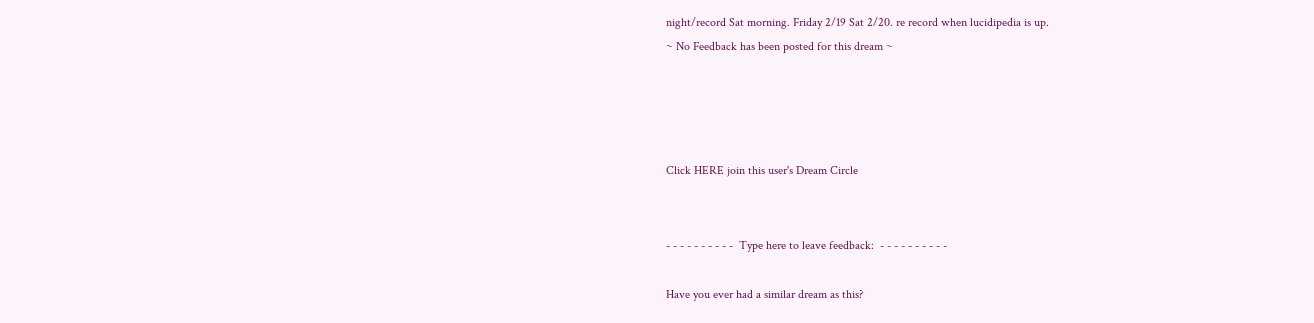night/record Sat morning. Friday 2/19 Sat 2/20. re record when lucidipedia is up.
~ No Feedback has been posted for this dream ~




Click HERE join this user's Dream Circle


- - - - - - - - - -  Type here to leave feedback:  - - - - - - - - - -

Have you ever had a similar dream as this?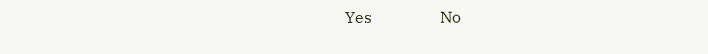Yes                 No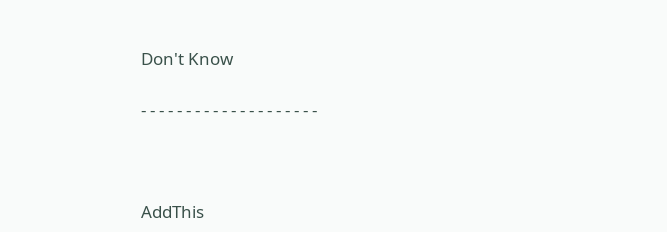Don't Know

- - - - - - - - - - - - - - - - - - - -



AddThis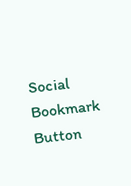Social Bookmark Button